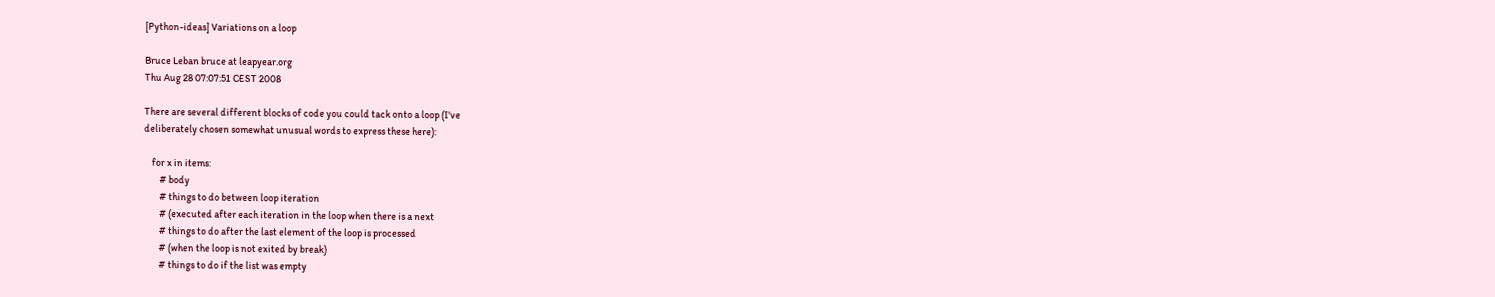[Python-ideas] Variations on a loop

Bruce Leban bruce at leapyear.org
Thu Aug 28 07:07:51 CEST 2008

There are several different blocks of code you could tack onto a loop (I've
deliberately chosen somewhat unusual words to express these here):

    for x in items:
        # body
        # things to do between loop iteration
        # (executed after each iteration in the loop when there is a next
        # things to do after the last element of the loop is processed
        # (when the loop is not exited by break)
        # things to do if the list was empty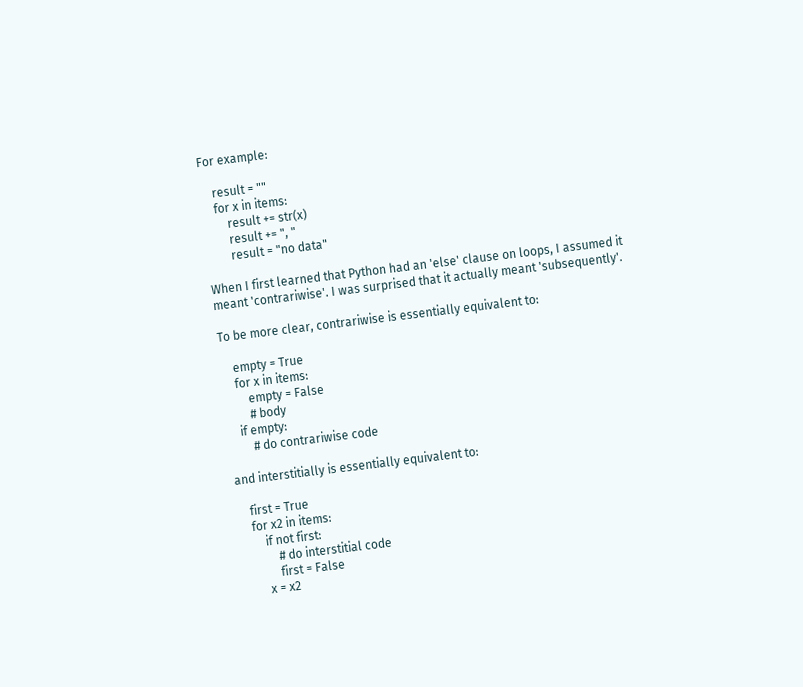For example:

    result = ""
    for x in items:
        result += str(x)
        result += ", "
        result = "no data"

When I first learned that Python had an 'else' clause on loops, I assumed it
meant 'contrariwise'. I was surprised that it actually meant 'subsequently'.

To be more clear, contrariwise is essentially equivalent to:

    empty = True
    for x in items:
        empty = False
        # body
    if empty:
        # do contrariwise code

and interstitially is essentially equivalent to:

    first = True
    for x2 in items:
        if not first:
            # do interstitial code
            first = False
        x = x2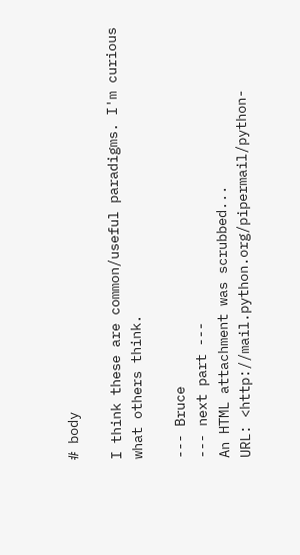# body

I think these are common/useful paradigms. I'm curious what others think.

--- Bruce
--- next part ---
An HTML attachment was scrubbed...
URL: <http://mail.python.org/pipermail/python-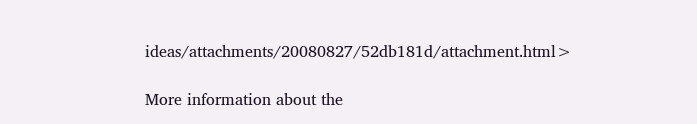ideas/attachments/20080827/52db181d/attachment.html>

More information about the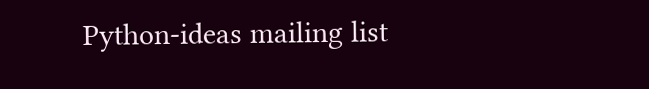Python-ideas mailing list